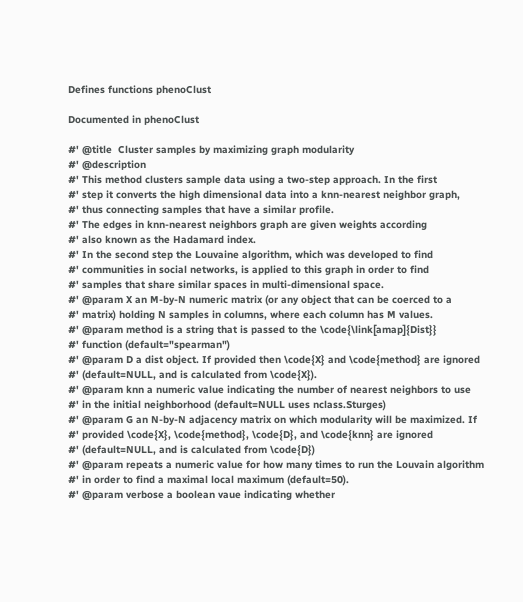Defines functions phenoClust

Documented in phenoClust

#' @title  Cluster samples by maximizing graph modularity
#' @description
#' This method clusters sample data using a two-step approach. In the first
#' step it converts the high dimensional data into a knn-nearest neighbor graph,
#' thus connecting samples that have a similar profile.
#' The edges in knn-nearest neighbors graph are given weights according
#' also known as the Hadamard index.
#' In the second step the Louvaine algorithm, which was developed to find
#' communities in social networks, is applied to this graph in order to find
#' samples that share similar spaces in multi-dimensional space.
#' @param X an M-by-N numeric matrix (or any object that can be coerced to a
#' matrix) holding N samples in columns, where each column has M values.
#' @param method is a string that is passed to the \code{\link[amap]{Dist}}
#' function (default="spearman")
#' @param D a dist object. If provided then \code{X} and \code{method} are ignored
#' (default=NULL, and is calculated from \code{X}).
#' @param knn a numeric value indicating the number of nearest neighbors to use
#' in the initial neighborhood (default=NULL uses nclass.Sturges)
#' @param G an N-by-N adjacency matrix on which modularity will be maximized. If
#' provided \code{X}, \code{method}, \code{D}, and \code{knn} are ignored
#' (default=NULL, and is calculated from \code{D})
#' @param repeats a numeric value for how many times to run the Louvain algorithm
#' in order to find a maximal local maximum (default=50).
#' @param verbose a boolean vaue indicating whether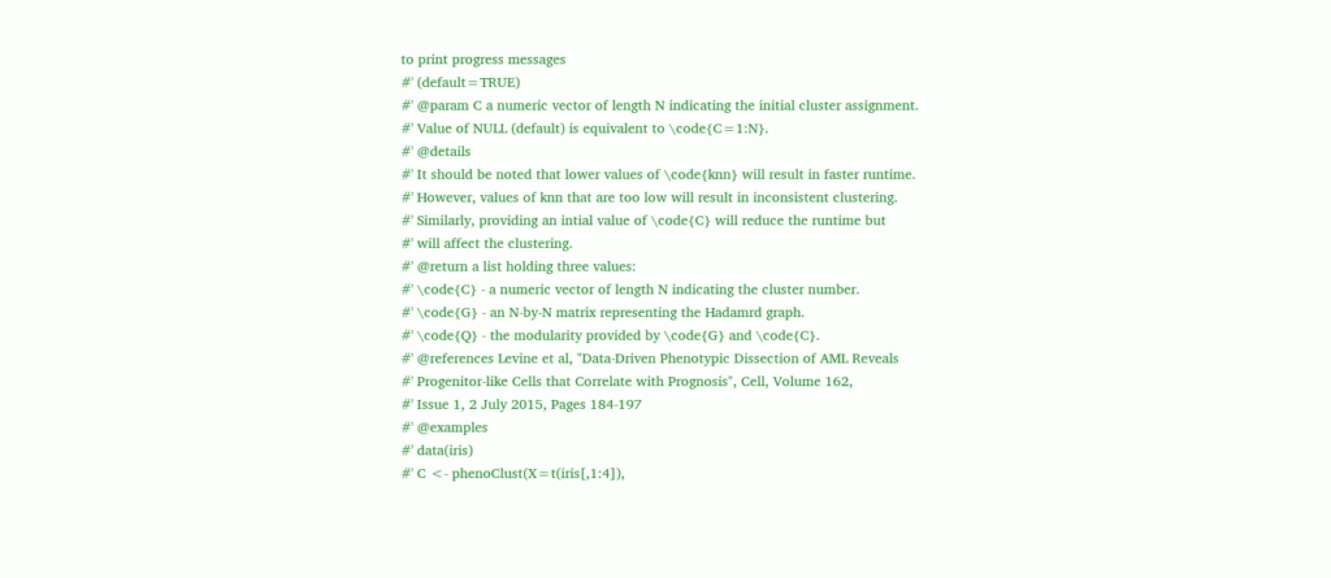to print progress messages
#' (default=TRUE)
#' @param C a numeric vector of length N indicating the initial cluster assignment.
#' Value of NULL (default) is equivalent to \code{C=1:N}.
#' @details
#' It should be noted that lower values of \code{knn} will result in faster runtime.
#' However, values of knn that are too low will result in inconsistent clustering.
#' Similarly, providing an intial value of \code{C} will reduce the runtime but
#' will affect the clustering.
#' @return a list holding three values:
#' \code{C} - a numeric vector of length N indicating the cluster number.
#' \code{G} - an N-by-N matrix representing the Hadamrd graph.
#' \code{Q} - the modularity provided by \code{G} and \code{C}.
#' @references Levine et al, "Data-Driven Phenotypic Dissection of AML Reveals
#' Progenitor-like Cells that Correlate with Prognosis", Cell, Volume 162,
#' Issue 1, 2 July 2015, Pages 184-197
#' @examples
#' data(iris)
#' C <- phenoClust(X=t(iris[,1:4]),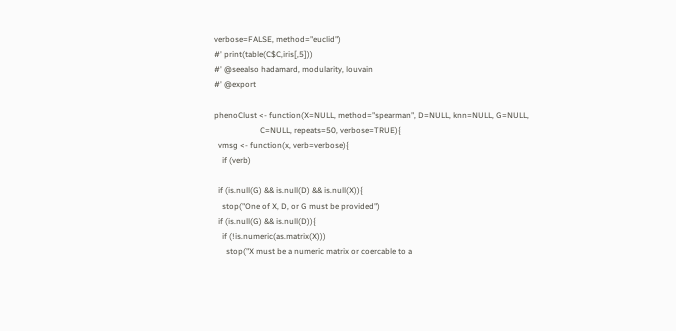verbose=FALSE, method="euclid")
#' print(table(C$C,iris[,5]))
#' @seealso hadamard, modularity, louvain
#' @export

phenoClust <- function(X=NULL, method="spearman", D=NULL, knn=NULL, G=NULL,
                       C=NULL, repeats=50, verbose=TRUE){
  vmsg <- function(x, verb=verbose){
    if (verb)

  if (is.null(G) && is.null(D) && is.null(X)){
    stop("One of X, D, or G must be provided")
  if (is.null(G) && is.null(D)){
    if (!is.numeric(as.matrix(X)))
      stop("X must be a numeric matrix or coercable to a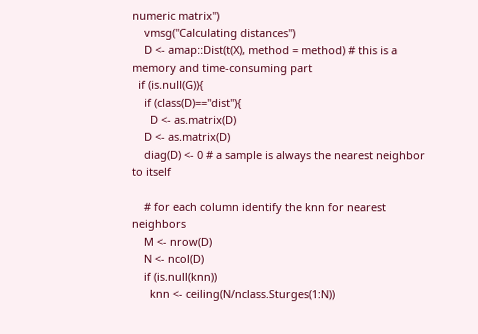numeric matrix")
    vmsg("Calculating distances")
    D <- amap::Dist(t(X), method = method) # this is a memory and time-consuming part
  if (is.null(G)){
    if (class(D)=="dist"){
      D <- as.matrix(D)
    D <- as.matrix(D)
    diag(D) <- 0 # a sample is always the nearest neighbor to itself

    # for each column identify the knn for nearest neighbors
    M <- nrow(D)
    N <- ncol(D)
    if (is.null(knn))
      knn <- ceiling(N/nclass.Sturges(1:N))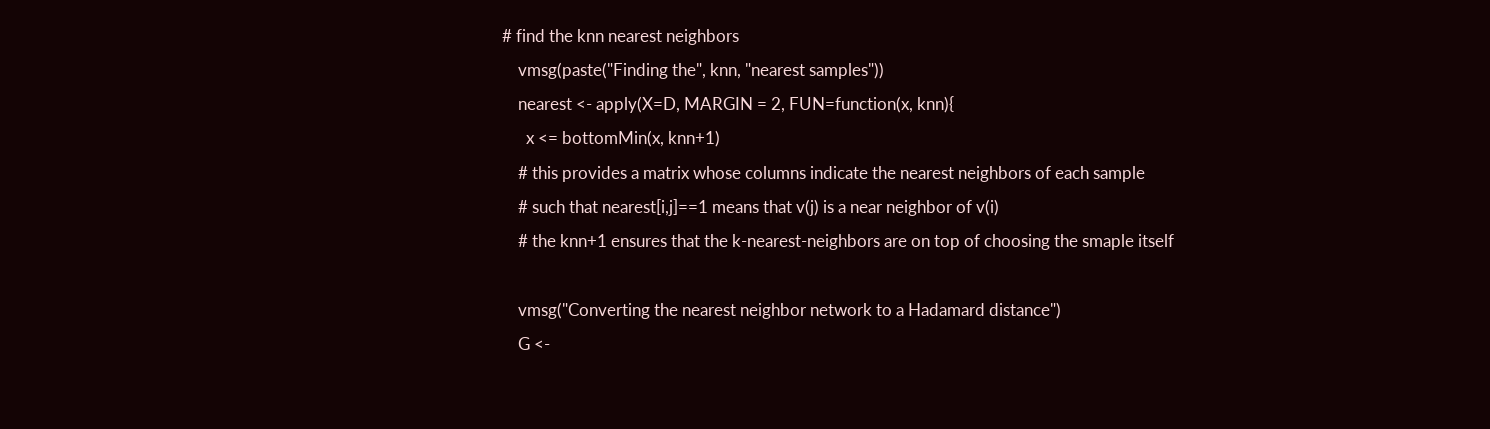# find the knn nearest neighbors
    vmsg(paste("Finding the", knn, "nearest samples"))
    nearest <- apply(X=D, MARGIN = 2, FUN=function(x, knn){
      x <= bottomMin(x, knn+1)
    # this provides a matrix whose columns indicate the nearest neighbors of each sample
    # such that nearest[i,j]==1 means that v(j) is a near neighbor of v(i)
    # the knn+1 ensures that the k-nearest-neighbors are on top of choosing the smaple itself

    vmsg("Converting the nearest neighbor network to a Hadamard distance")
    G <-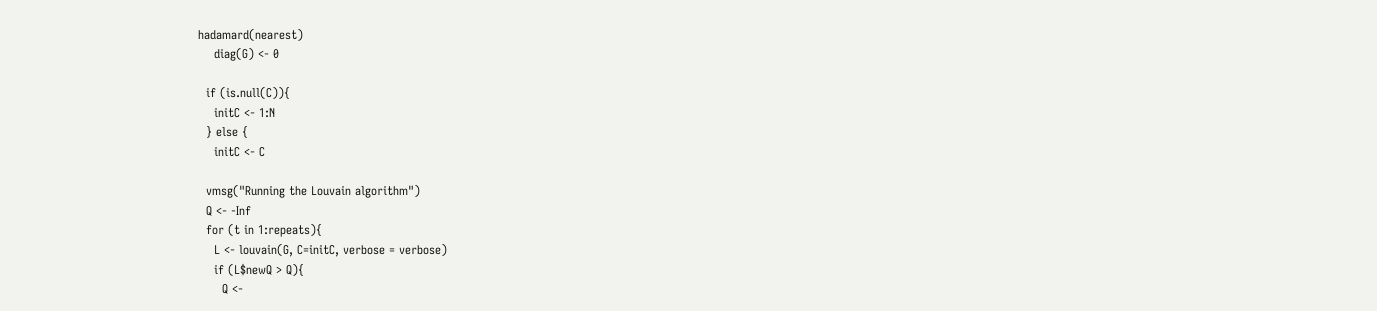hadamard(nearest)
    diag(G) <- 0

  if (is.null(C)){
    initC <- 1:N
  } else {
    initC <- C

  vmsg("Running the Louvain algorithm")
  Q <- -Inf
  for (t in 1:repeats){
    L <- louvain(G, C=initC, verbose = verbose)
    if (L$newQ > Q){
      Q <-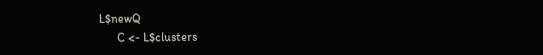L$newQ
      C <- L$clusters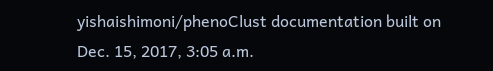yishaishimoni/phenoClust documentation built on Dec. 15, 2017, 3:05 a.m.